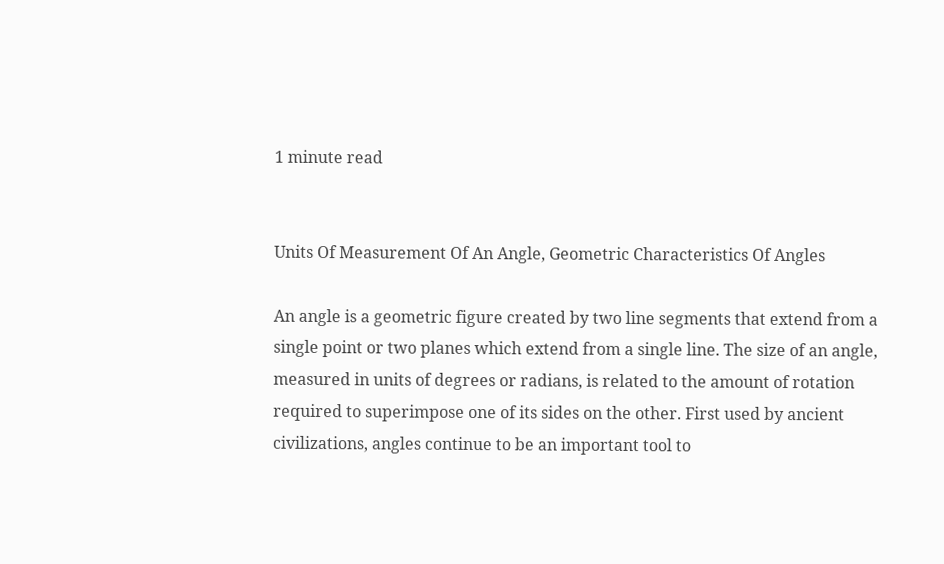1 minute read


Units Of Measurement Of An Angle, Geometric Characteristics Of Angles

An angle is a geometric figure created by two line segments that extend from a single point or two planes which extend from a single line. The size of an angle, measured in units of degrees or radians, is related to the amount of rotation required to superimpose one of its sides on the other. First used by ancient civilizations, angles continue to be an important tool to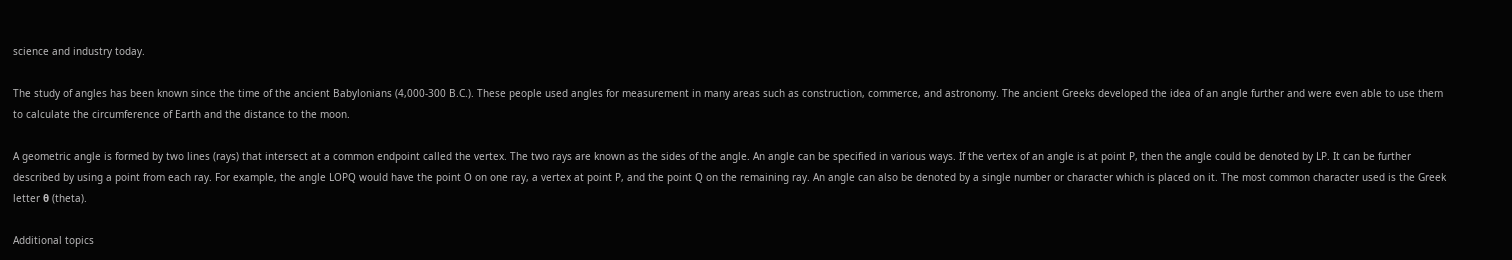science and industry today.

The study of angles has been known since the time of the ancient Babylonians (4,000-300 B.C.). These people used angles for measurement in many areas such as construction, commerce, and astronomy. The ancient Greeks developed the idea of an angle further and were even able to use them to calculate the circumference of Earth and the distance to the moon.

A geometric angle is formed by two lines (rays) that intersect at a common endpoint called the vertex. The two rays are known as the sides of the angle. An angle can be specified in various ways. If the vertex of an angle is at point P, then the angle could be denoted by LP. It can be further described by using a point from each ray. For example, the angle LOPQ would have the point O on one ray, a vertex at point P, and the point Q on the remaining ray. An angle can also be denoted by a single number or character which is placed on it. The most common character used is the Greek letter θ (theta).

Additional topics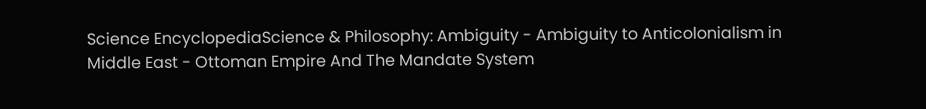Science EncyclopediaScience & Philosophy: Ambiguity - Ambiguity to Anticolonialism in Middle East - Ottoman Empire And The Mandate System